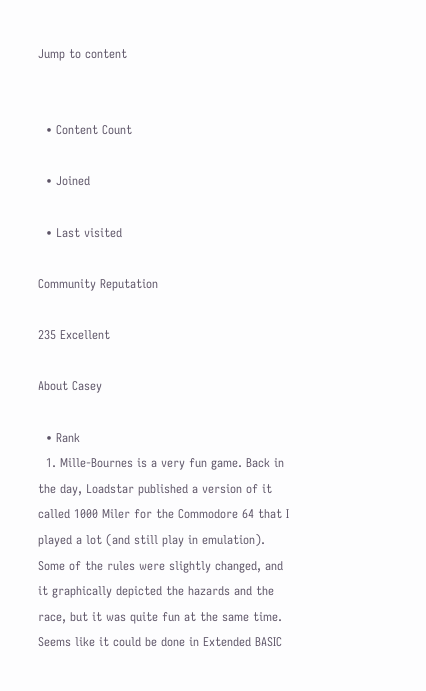Jump to content


  • Content Count

  • Joined

  • Last visited

Community Reputation

235 Excellent

About Casey

  • Rank
  1. Mille-Bournes is a very fun game. Back in the day, Loadstar published a version of it called 1000 Miler for the Commodore 64 that I played a lot (and still play in emulation). Some of the rules were slightly changed, and it graphically depicted the hazards and the race, but it was quite fun at the same time. Seems like it could be done in Extended BASIC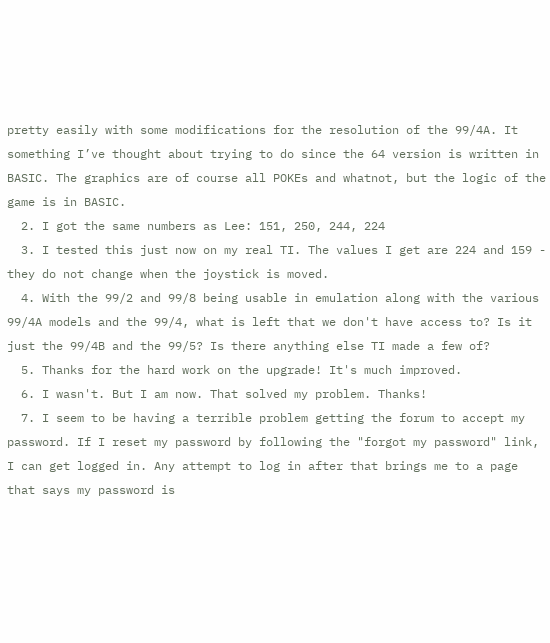pretty easily with some modifications for the resolution of the 99/4A. It something I’ve thought about trying to do since the 64 version is written in BASIC. The graphics are of course all POKEs and whatnot, but the logic of the game is in BASIC.
  2. I got the same numbers as Lee: 151, 250, 244, 224
  3. I tested this just now on my real TI. The values I get are 224 and 159 - they do not change when the joystick is moved.
  4. With the 99/2 and 99/8 being usable in emulation along with the various 99/4A models and the 99/4, what is left that we don't have access to? Is it just the 99/4B and the 99/5? Is there anything else TI made a few of?
  5. Thanks for the hard work on the upgrade! It's much improved.
  6. I wasn't. But I am now. That solved my problem. Thanks!
  7. I seem to be having a terrible problem getting the forum to accept my password. If I reset my password by following the "forgot my password" link, I can get logged in. Any attempt to log in after that brings me to a page that says my password is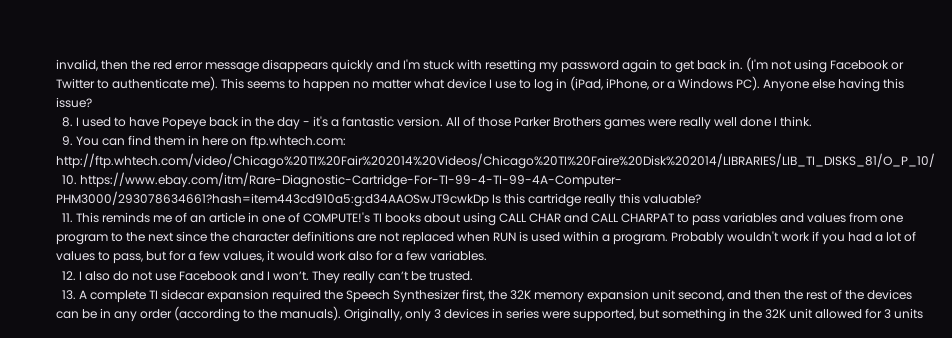invalid, then the red error message disappears quickly and I'm stuck with resetting my password again to get back in. (I'm not using Facebook or Twitter to authenticate me). This seems to happen no matter what device I use to log in (iPad, iPhone, or a Windows PC). Anyone else having this issue?
  8. I used to have Popeye back in the day - it's a fantastic version. All of those Parker Brothers games were really well done I think.
  9. You can find them in here on ftp.whtech.com: http://ftp.whtech.com/video/Chicago%20TI%20Fair%202014%20Videos/Chicago%20TI%20Faire%20Disk%202014/LIBRARIES/LIB_TI_DISKS_81/O_P_10/
  10. https://www.ebay.com/itm/Rare-Diagnostic-Cartridge-For-TI-99-4-TI-99-4A-Computer-PHM3000/293078634661?hash=item443cd910a5:g:d34AAOSwJT9cwkDp Is this cartridge really this valuable?
  11. This reminds me of an article in one of COMPUTE!'s TI books about using CALL CHAR and CALL CHARPAT to pass variables and values from one program to the next since the character definitions are not replaced when RUN is used within a program. Probably wouldn't work if you had a lot of values to pass, but for a few values, it would work also for a few variables.
  12. I also do not use Facebook and I won’t. They really can’t be trusted.
  13. A complete TI sidecar expansion required the Speech Synthesizer first, the 32K memory expansion unit second, and then the rest of the devices can be in any order (according to the manuals). Originally, only 3 devices in series were supported, but something in the 32K unit allowed for 3 units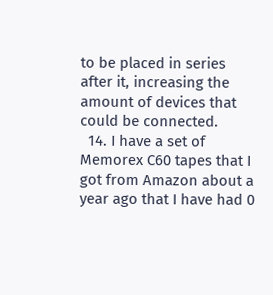to be placed in series after it, increasing the amount of devices that could be connected.
  14. I have a set of Memorex C60 tapes that I got from Amazon about a year ago that I have had 0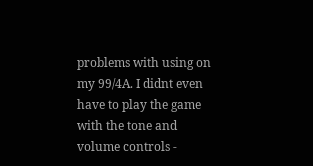problems with using on my 99/4A. I didnt even have to play the game with the tone and volume controls -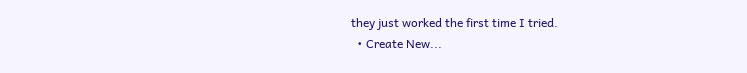they just worked the first time I tried.
  • Create New...